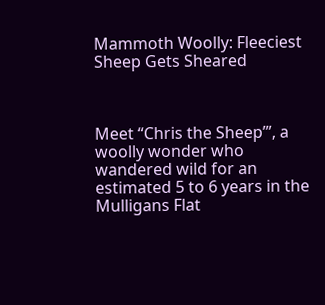Mammoth Woolly: Fleeciest Sheep Gets Sheared



Meet “Chris the Sheep’”, a woolly wonder who wandered wild for an estimated 5 to 6 years in the Mulligans Flat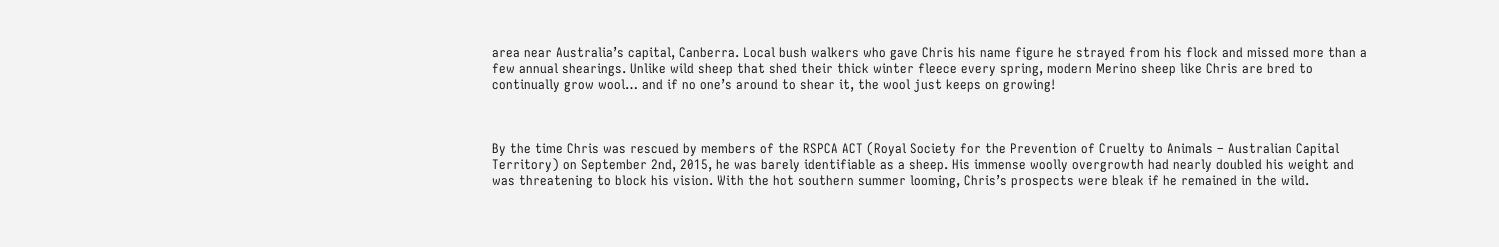area near Australia’s capital, Canberra. Local bush walkers who gave Chris his name figure he strayed from his flock and missed more than a few annual shearings. Unlike wild sheep that shed their thick winter fleece every spring, modern Merino sheep like Chris are bred to continually grow wool… and if no one’s around to shear it, the wool just keeps on growing!



By the time Chris was rescued by members of the RSPCA ACT (Royal Society for the Prevention of Cruelty to Animals – Australian Capital Territory) on September 2nd, 2015, he was barely identifiable as a sheep. His immense woolly overgrowth had nearly doubled his weight and was threatening to block his vision. With the hot southern summer looming, Chris’s prospects were bleak if he remained in the wild.